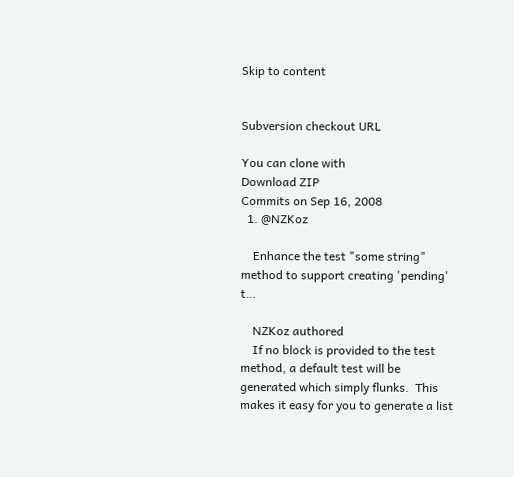Skip to content


Subversion checkout URL

You can clone with
Download ZIP
Commits on Sep 16, 2008
  1. @NZKoz

    Enhance the test "some string" method to support creating 'pending' t…

    NZKoz authored
    If no block is provided to the test method, a default test will be generated which simply flunks.  This makes it easy for you to generate a list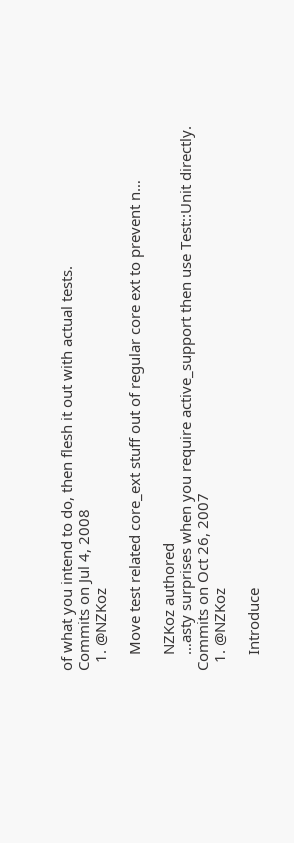of what you intend to do, then flesh it out with actual tests.
Commits on Jul 4, 2008
  1. @NZKoz

    Move test related core_ext stuff out of regular core ext to prevent n…

    NZKoz authored
    …asty surprises when you require active_support then use Test::Unit directly.
Commits on Oct 26, 2007
  1. @NZKoz

    Introduce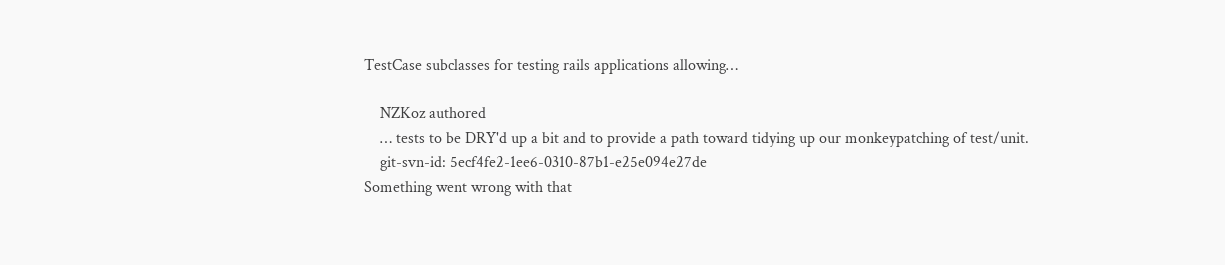TestCase subclasses for testing rails applications allowing…

    NZKoz authored
    … tests to be DRY'd up a bit and to provide a path toward tidying up our monkeypatching of test/unit.
    git-svn-id: 5ecf4fe2-1ee6-0310-87b1-e25e094e27de
Something went wrong with that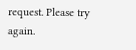request. Please try again.